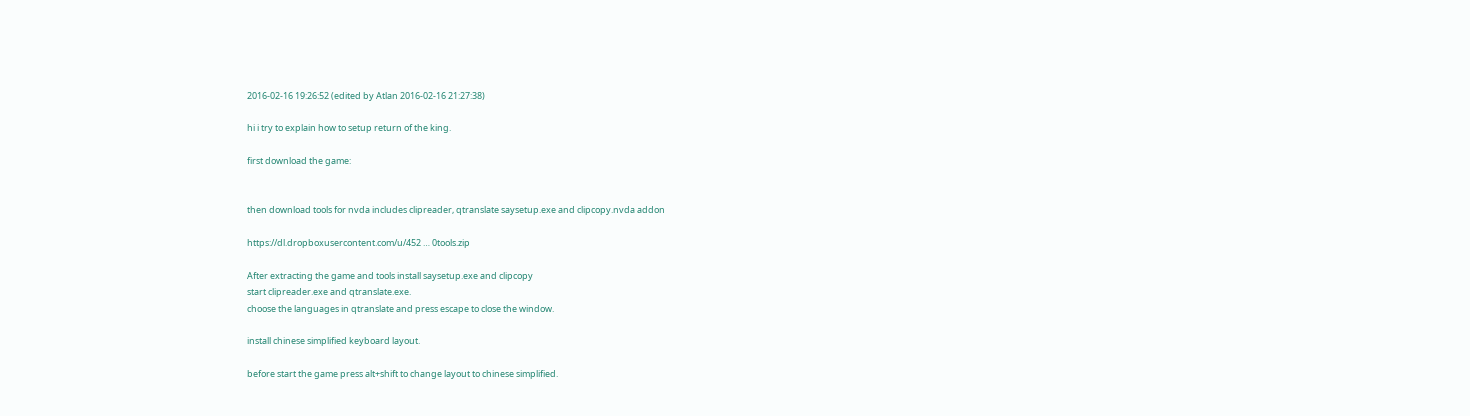2016-02-16 19:26:52 (edited by Atlan 2016-02-16 21:27:38)

hi i try to explain how to setup return of the king.

first download the game:


then download tools for nvda includes clipreader, qtranslate saysetup.exe and clipcopy.nvda addon

https://dl.dropboxusercontent.com/u/452 … 0tools.zip

After extracting the game and tools install saysetup.exe and clipcopy
start clipreader.exe and qtranslate.exe.
choose the languages in qtranslate and press escape to close the window.

install chinese simplified keyboard layout.

before start the game press alt+shift to change layout to chinese simplified.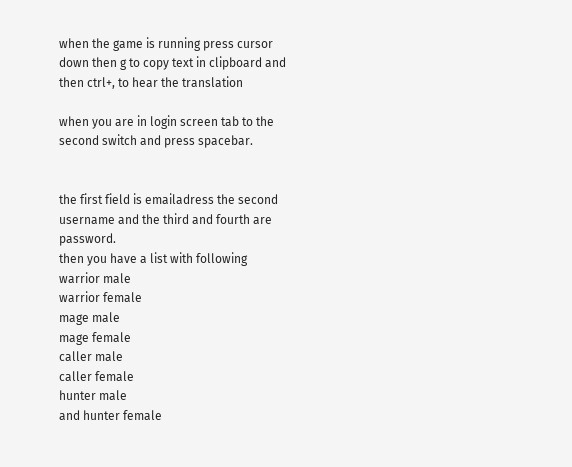when the game is running press cursor down then g to copy text in clipboard and then ctrl+, to hear the translation

when you are in login screen tab to the second switch and press spacebar.


the first field is emailadress the second username and the third and fourth are password.
then you have a list with following
warrior male
warrior female
mage male
mage female
caller male
caller female
hunter male
and hunter female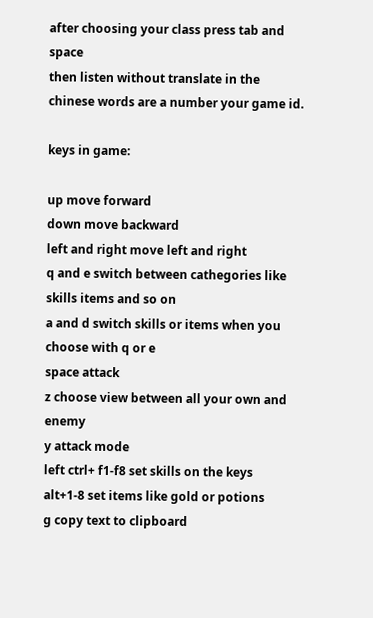after choosing your class press tab and space
then listen without translate in the chinese words are a number your game id.

keys in game:

up move forward
down move backward
left and right move left and right
q and e switch between cathegories like skills items and so on
a and d switch skills or items when you choose with q or e
space attack
z choose view between all your own and enemy
y attack mode
left ctrl+ f1-f8 set skills on the keys
alt+1-8 set items like gold or potions
g copy text to clipboard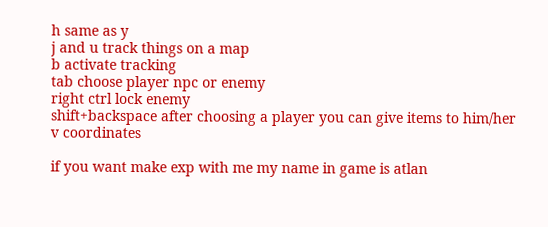h same as y
j and u track things on a map
b activate tracking
tab choose player npc or enemy
right ctrl lock enemy
shift+backspace after choosing a player you can give items to him/her
v coordinates

if you want make exp with me my name in game is atlan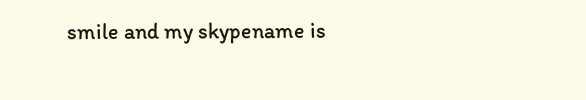smile and my skypename is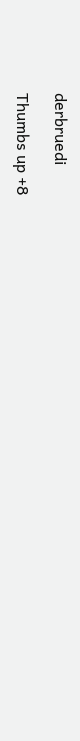derbruedi

Thumbs up +8